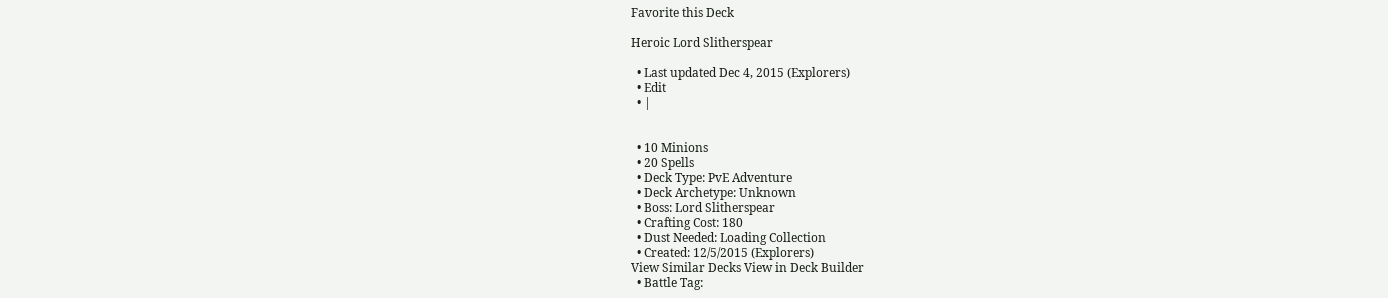Favorite this Deck

Heroic Lord Slitherspear

  • Last updated Dec 4, 2015 (Explorers)
  • Edit
  • |


  • 10 Minions
  • 20 Spells
  • Deck Type: PvE Adventure
  • Deck Archetype: Unknown
  • Boss: Lord Slitherspear
  • Crafting Cost: 180
  • Dust Needed: Loading Collection
  • Created: 12/5/2015 (Explorers)
View Similar Decks View in Deck Builder
  • Battle Tag: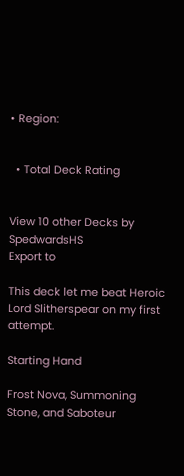• Region:


  • Total Deck Rating


View 10 other Decks by SpedwardsHS
Export to

This deck let me beat Heroic Lord Slitherspear on my first attempt.

Starting Hand

Frost Nova, Summoning Stone, and Saboteur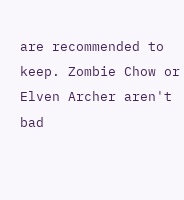are recommended to keep. Zombie Chow or Elven Archer aren't bad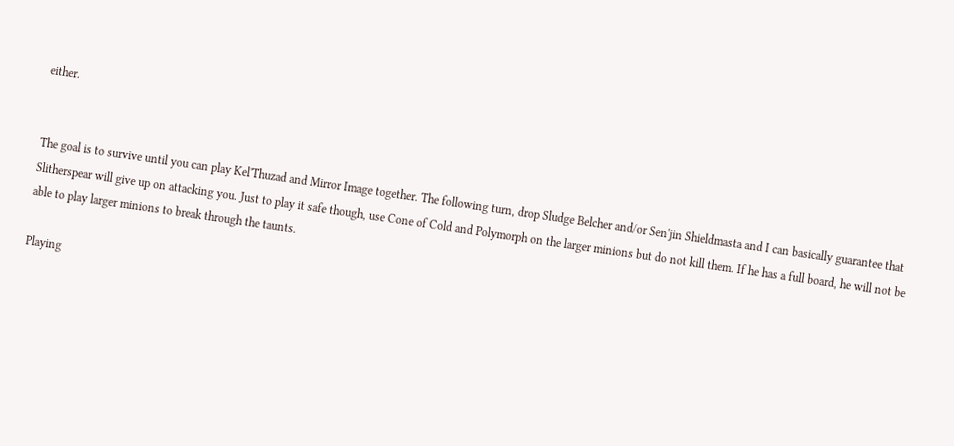either.


The goal is to survive until you can play Kel'Thuzad and Mirror Image together. The following turn, drop Sludge Belcher and/or Sen'jin Shieldmasta and I can basically guarantee that Slitherspear will give up on attacking you. Just to play it safe though, use Cone of Cold and Polymorph on the larger minions but do not kill them. If he has a full board, he will not be able to play larger minions to break through the taunts.

Playing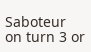Saboteur on turn 3 or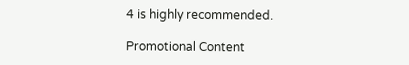4 is highly recommended.

Promotional Content